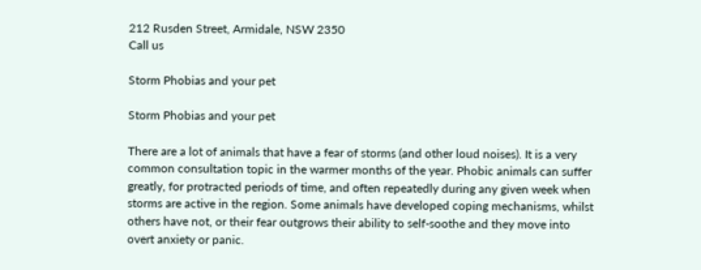212 Rusden Street, Armidale, NSW 2350
Call us

Storm Phobias and your pet

Storm Phobias and your pet

There are a lot of animals that have a fear of storms (and other loud noises). It is a very common consultation topic in the warmer months of the year. Phobic animals can suffer greatly, for protracted periods of time, and often repeatedly during any given week when storms are active in the region. Some animals have developed coping mechanisms, whilst others have not, or their fear outgrows their ability to self-soothe and they move into overt anxiety or panic.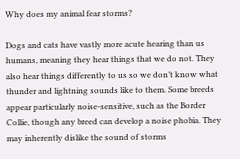Why does my animal fear storms?

Dogs and cats have vastly more acute hearing than us humans, meaning they hear things that we do not. They also hear things differently to us so we don’t know what thunder and lightning sounds like to them. Some breeds appear particularly noise-sensitive, such as the Border Collie, though any breed can develop a noise phobia. They may inherently dislike the sound of storms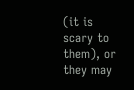(it is scary to them), or they may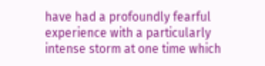have had a profoundly fearful experience with a particularly intense storm at one time which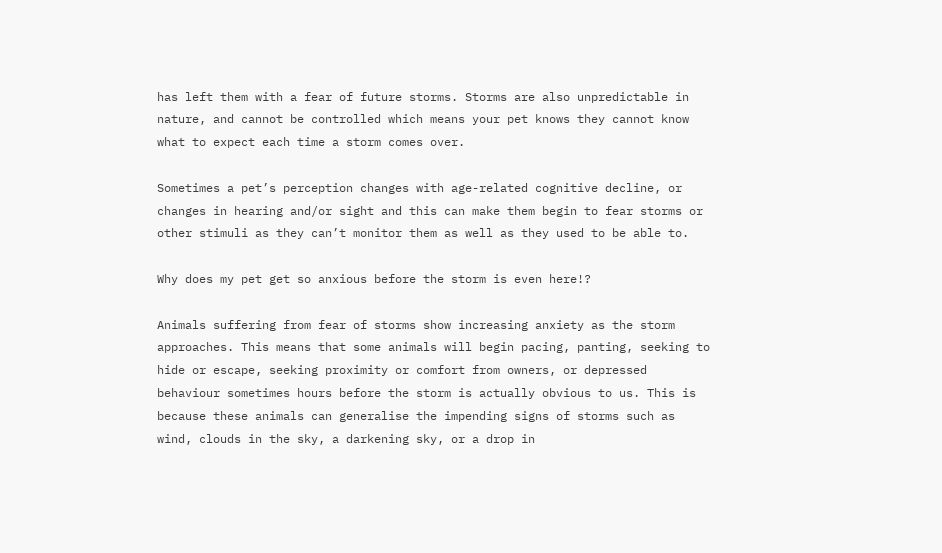has left them with a fear of future storms. Storms are also unpredictable in nature, and cannot be controlled which means your pet knows they cannot know what to expect each time a storm comes over.

Sometimes a pet’s perception changes with age-related cognitive decline, or changes in hearing and/or sight and this can make them begin to fear storms or other stimuli as they can’t monitor them as well as they used to be able to.

Why does my pet get so anxious before the storm is even here!?

Animals suffering from fear of storms show increasing anxiety as the storm approaches. This means that some animals will begin pacing, panting, seeking to hide or escape, seeking proximity or comfort from owners, or depressed behaviour sometimes hours before the storm is actually obvious to us. This is because these animals can generalise the impending signs of storms such as wind, clouds in the sky, a darkening sky, or a drop in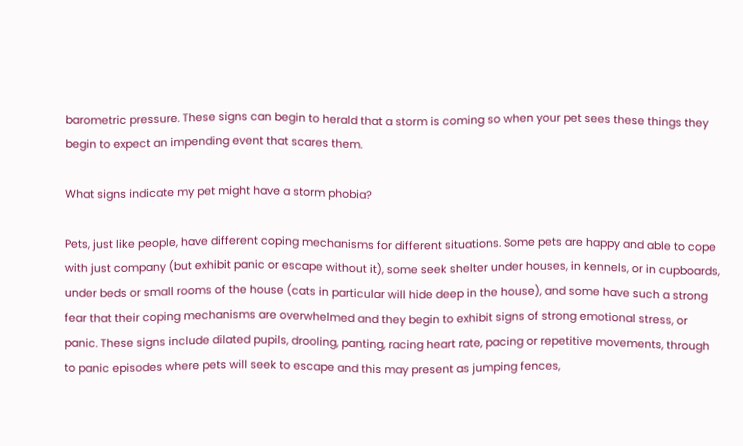barometric pressure. These signs can begin to herald that a storm is coming so when your pet sees these things they begin to expect an impending event that scares them.

What signs indicate my pet might have a storm phobia?

Pets, just like people, have different coping mechanisms for different situations. Some pets are happy and able to cope with just company (but exhibit panic or escape without it), some seek shelter under houses, in kennels, or in cupboards, under beds or small rooms of the house (cats in particular will hide deep in the house), and some have such a strong fear that their coping mechanisms are overwhelmed and they begin to exhibit signs of strong emotional stress, or panic. These signs include dilated pupils, drooling, panting, racing heart rate, pacing or repetitive movements, through to panic episodes where pets will seek to escape and this may present as jumping fences,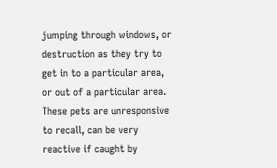jumping through windows, or destruction as they try to get in to a particular area, or out of a particular area. These pets are unresponsive to recall, can be very reactive if caught by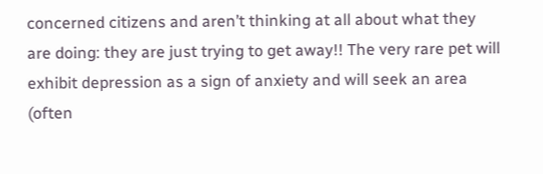concerned citizens and aren’t thinking at all about what they are doing: they are just trying to get away!! The very rare pet will exhibit depression as a sign of anxiety and will seek an area (often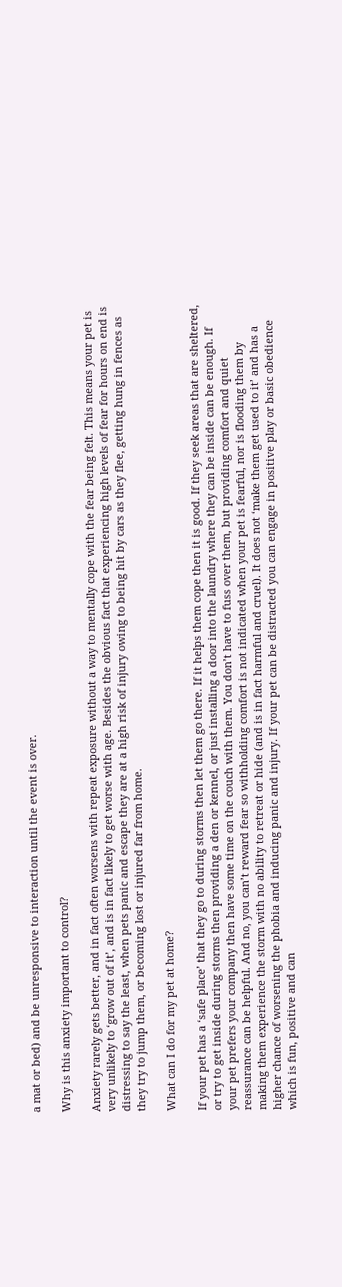a mat or bed) and be unresponsive to interaction until the event is over.

Why is this anxiety important to control?

Anxiety rarely gets better, and in fact often worsens with repeat exposure without a way to mentally cope with the fear being felt. This means your pet is very unlikely to ‘grow out of it’, and is in fact likely to get worse with age. Besides the obvious fact that experiencing high levels of fear for hours on end is distressing to say the least, when pets panic and escape they are at a high risk of injury owing to being hit by cars as they flee, getting hung in fences as they try to jump them, or becoming lost or injured far from home.

What can I do for my pet at home?

If your pet has a ‘safe place’ that they go to during storms then let them go there. If it helps them cope then it is good. If they seek areas that are sheltered, or try to get inside during storms then providing a den or kennel, or just installing a door into the laundry where they can be inside can be enough. If your pet prefers your company then have some time on the couch with them. You don’t have to fuss over them, but providing comfort and quiet reassurance can be helpful. And no, you can’t reward fear so withholding comfort is not indicated when your pet is fearful, nor is flooding them by making them experience the storm with no ability to retreat or hide (and is in fact harmful and cruel). It does not ‘make them get used to it’ and has a higher chance of worsening the phobia and inducing panic and injury. If your pet can be distracted you can engage in positive play or basic obedience which is fun, positive and can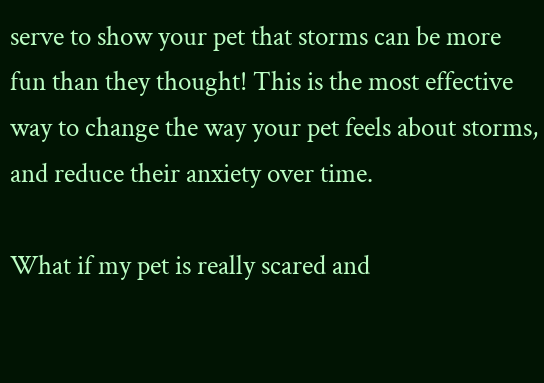serve to show your pet that storms can be more fun than they thought! This is the most effective way to change the way your pet feels about storms, and reduce their anxiety over time.

What if my pet is really scared and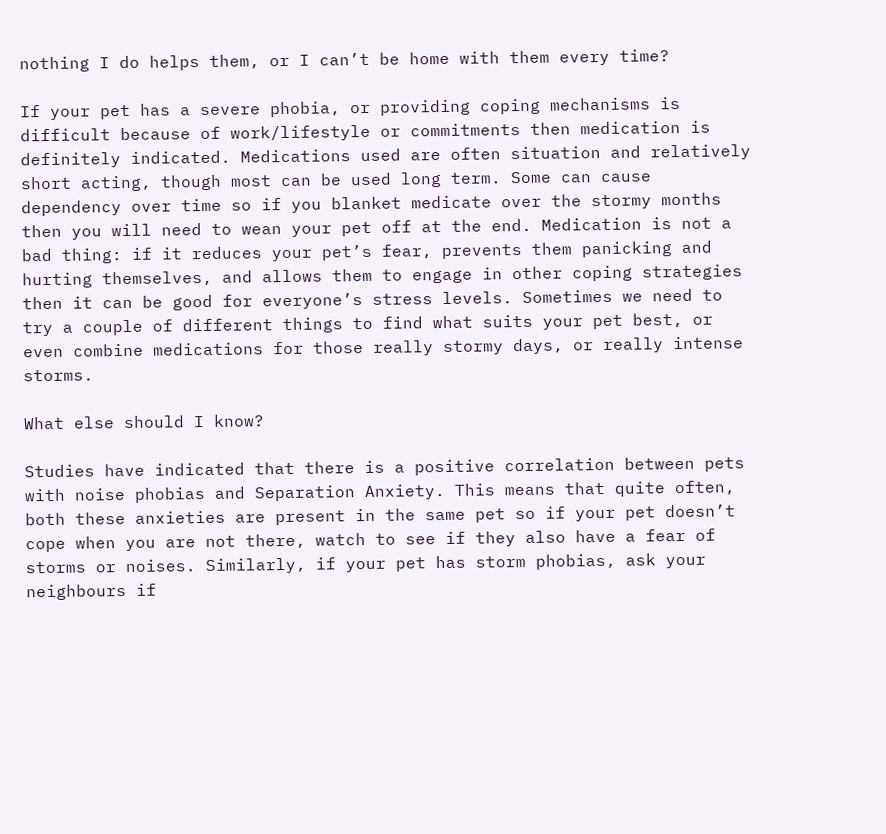nothing I do helps them, or I can’t be home with them every time?

If your pet has a severe phobia, or providing coping mechanisms is difficult because of work/lifestyle or commitments then medication is definitely indicated. Medications used are often situation and relatively short acting, though most can be used long term. Some can cause dependency over time so if you blanket medicate over the stormy months then you will need to wean your pet off at the end. Medication is not a bad thing: if it reduces your pet’s fear, prevents them panicking and hurting themselves, and allows them to engage in other coping strategies then it can be good for everyone’s stress levels. Sometimes we need to try a couple of different things to find what suits your pet best, or even combine medications for those really stormy days, or really intense storms.

What else should I know?

Studies have indicated that there is a positive correlation between pets with noise phobias and Separation Anxiety. This means that quite often, both these anxieties are present in the same pet so if your pet doesn’t cope when you are not there, watch to see if they also have a fear of storms or noises. Similarly, if your pet has storm phobias, ask your neighbours if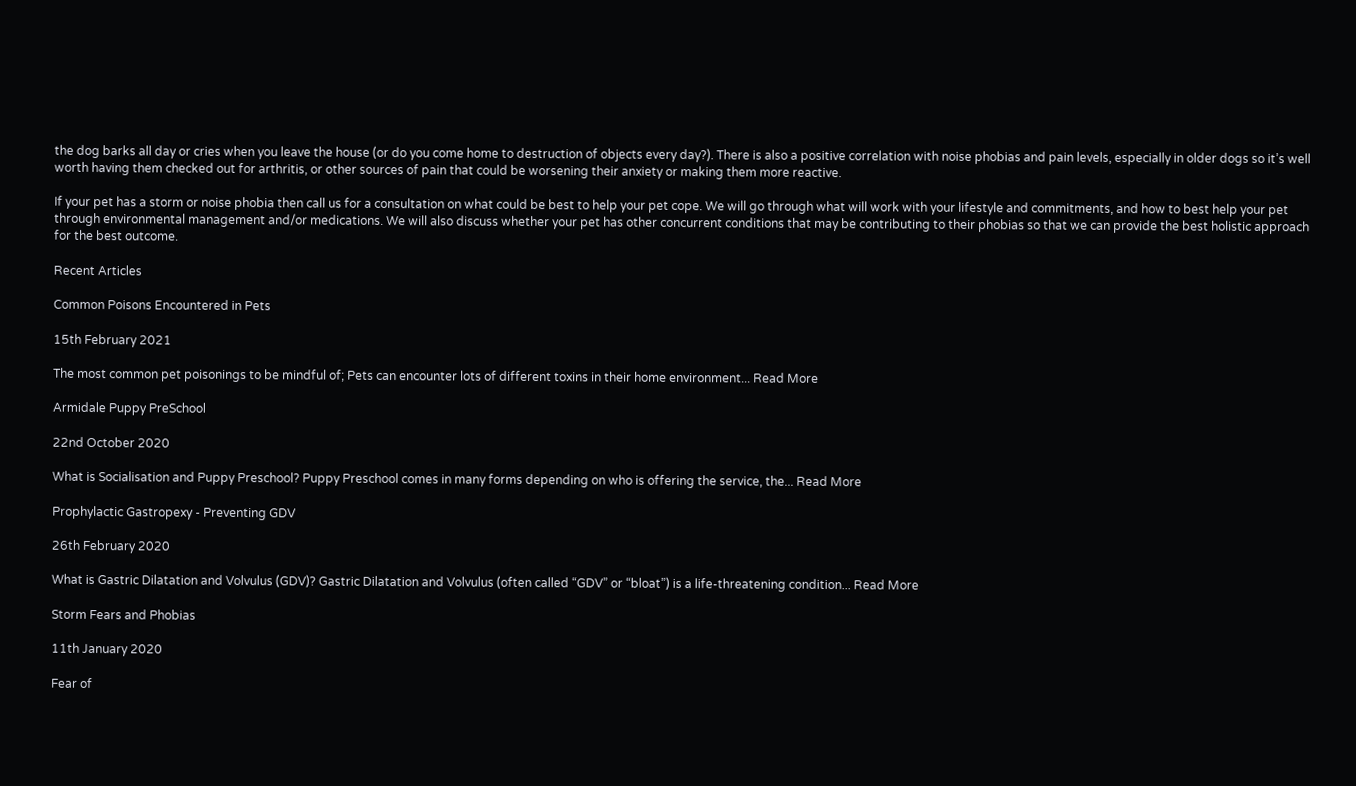the dog barks all day or cries when you leave the house (or do you come home to destruction of objects every day?). There is also a positive correlation with noise phobias and pain levels, especially in older dogs so it’s well worth having them checked out for arthritis, or other sources of pain that could be worsening their anxiety or making them more reactive.

If your pet has a storm or noise phobia then call us for a consultation on what could be best to help your pet cope. We will go through what will work with your lifestyle and commitments, and how to best help your pet through environmental management and/or medications. We will also discuss whether your pet has other concurrent conditions that may be contributing to their phobias so that we can provide the best holistic approach for the best outcome.

Recent Articles

Common Poisons Encountered in Pets

15th February 2021

The most common pet poisonings to be mindful of; Pets can encounter lots of different toxins in their home environment... Read More

Armidale Puppy PreSchool

22nd October 2020

What is Socialisation and Puppy Preschool? Puppy Preschool comes in many forms depending on who is offering the service, the... Read More

Prophylactic Gastropexy - Preventing GDV

26th February 2020

What is Gastric Dilatation and Volvulus (GDV)? Gastric Dilatation and Volvulus (often called “GDV” or “bloat”) is a life-threatening condition... Read More

Storm Fears and Phobias

11th January 2020

Fear of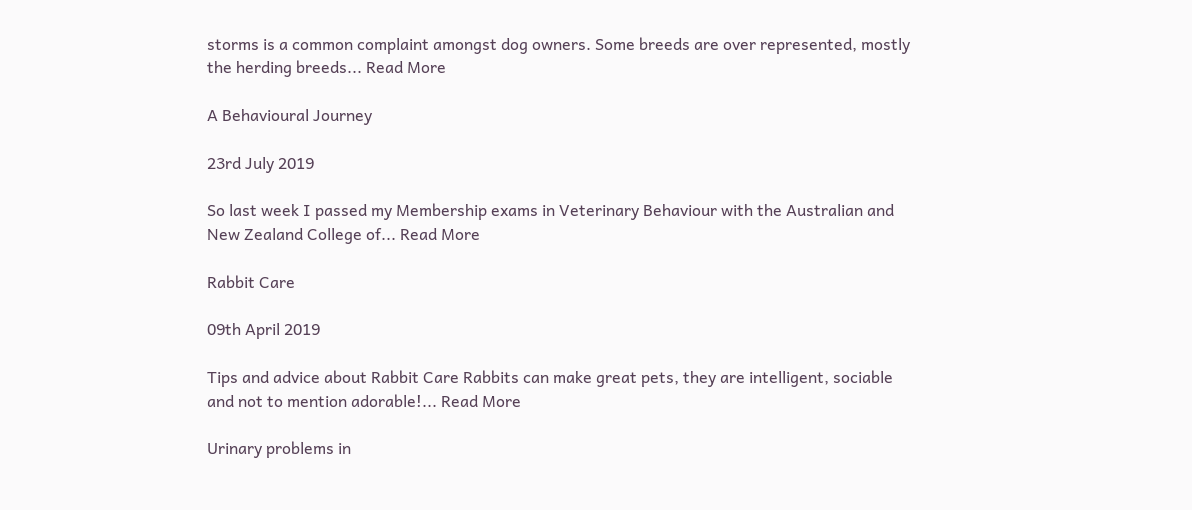storms is a common complaint amongst dog owners. Some breeds are over represented, mostly the herding breeds... Read More

A Behavioural Journey

23rd July 2019

So last week I passed my Membership exams in Veterinary Behaviour with the Australian and New Zealand College of... Read More

Rabbit Care

09th April 2019

Tips and advice about Rabbit Care Rabbits can make great pets, they are intelligent, sociable and not to mention adorable!... Read More

Urinary problems in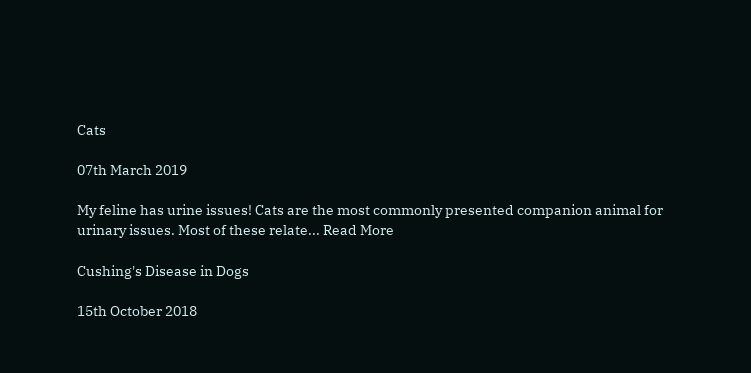Cats

07th March 2019

My feline has urine issues! Cats are the most commonly presented companion animal for urinary issues. Most of these relate... Read More

Cushing's Disease in Dogs

15th October 2018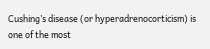Cushing’s disease (or hyperadrenocorticism) is one of the most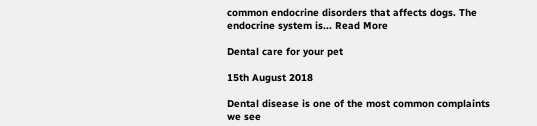common endocrine disorders that affects dogs. The endocrine system is... Read More

Dental care for your pet

15th August 2018

Dental disease is one of the most common complaints we see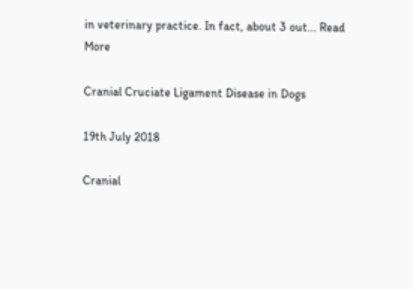in veterinary practice. In fact, about 3 out... Read More

Cranial Cruciate Ligament Disease in Dogs

19th July 2018

Cranial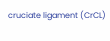cruciate ligament (CrCL)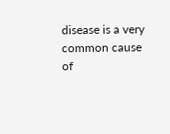disease is a very common cause of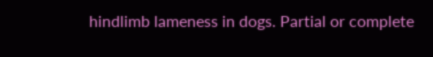hindlimb lameness in dogs. Partial or complete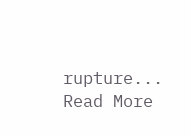rupture... Read More